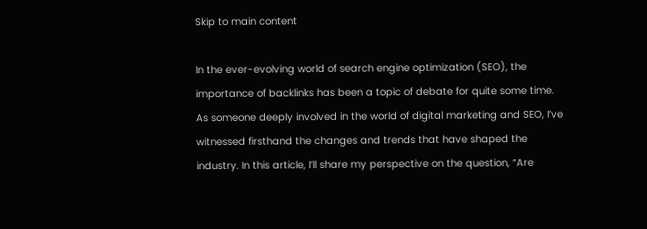Skip to main content

In the ever-evolving world of search engine optimization (SEO), the importance of backlinks has been a topic of debate for quite some time. As someone deeply involved in the world of digital marketing and SEO, I’ve witnessed firsthand the changes and trends that have shaped the industry. In this article, I’ll share my perspective on the question, “Are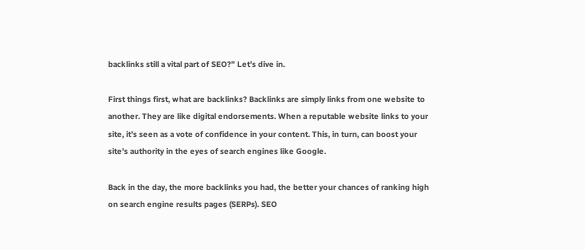backlinks still a vital part of SEO?” Let’s dive in.

First things first, what are backlinks? Backlinks are simply links from one website to another. They are like digital endorsements. When a reputable website links to your site, it’s seen as a vote of confidence in your content. This, in turn, can boost your site’s authority in the eyes of search engines like Google.

Back in the day, the more backlinks you had, the better your chances of ranking high on search engine results pages (SERPs). SEO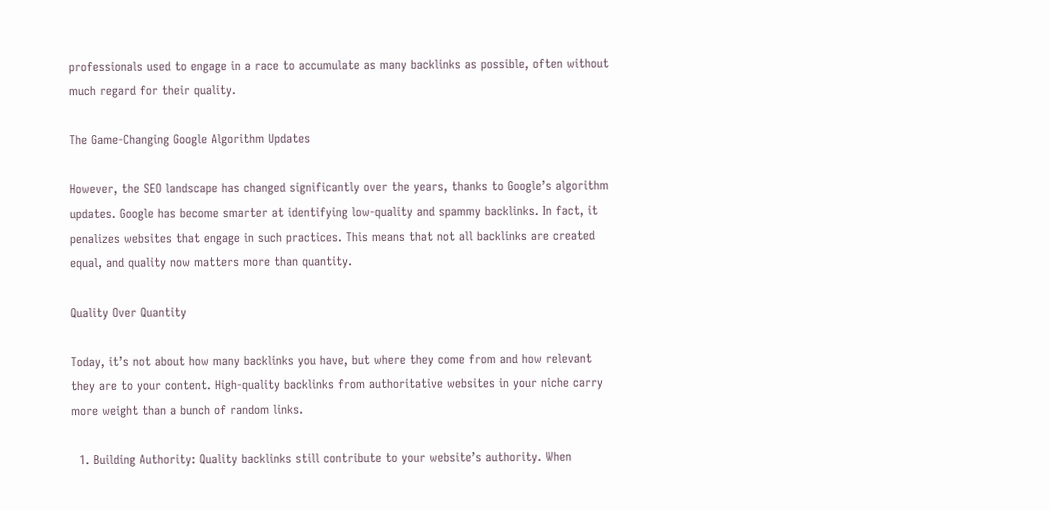professionals used to engage in a race to accumulate as many backlinks as possible, often without much regard for their quality.

The Game-Changing Google Algorithm Updates

However, the SEO landscape has changed significantly over the years, thanks to Google’s algorithm updates. Google has become smarter at identifying low-quality and spammy backlinks. In fact, it penalizes websites that engage in such practices. This means that not all backlinks are created equal, and quality now matters more than quantity.

Quality Over Quantity

Today, it’s not about how many backlinks you have, but where they come from and how relevant they are to your content. High-quality backlinks from authoritative websites in your niche carry more weight than a bunch of random links.

  1. Building Authority: Quality backlinks still contribute to your website’s authority. When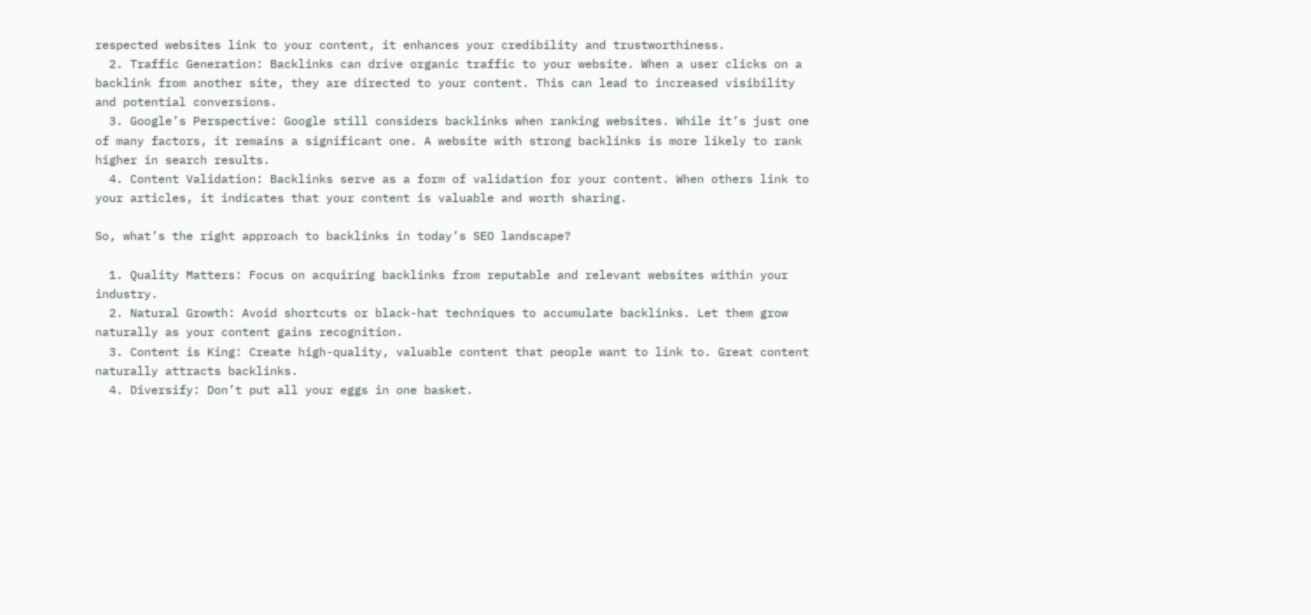respected websites link to your content, it enhances your credibility and trustworthiness.
  2. Traffic Generation: Backlinks can drive organic traffic to your website. When a user clicks on a backlink from another site, they are directed to your content. This can lead to increased visibility and potential conversions.
  3. Google’s Perspective: Google still considers backlinks when ranking websites. While it’s just one of many factors, it remains a significant one. A website with strong backlinks is more likely to rank higher in search results.
  4. Content Validation: Backlinks serve as a form of validation for your content. When others link to your articles, it indicates that your content is valuable and worth sharing.

So, what’s the right approach to backlinks in today’s SEO landscape?

  1. Quality Matters: Focus on acquiring backlinks from reputable and relevant websites within your industry.
  2. Natural Growth: Avoid shortcuts or black-hat techniques to accumulate backlinks. Let them grow naturally as your content gains recognition.
  3. Content is King: Create high-quality, valuable content that people want to link to. Great content naturally attracts backlinks.
  4. Diversify: Don’t put all your eggs in one basket.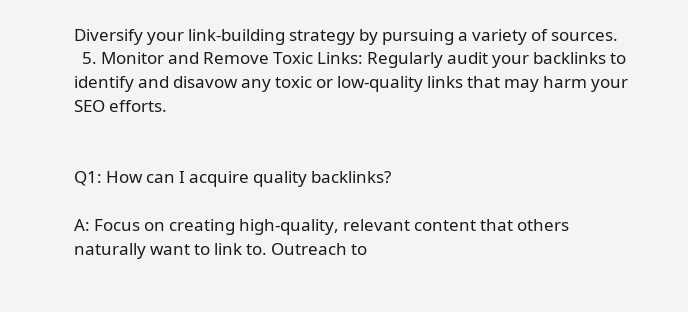Diversify your link-building strategy by pursuing a variety of sources.
  5. Monitor and Remove Toxic Links: Regularly audit your backlinks to identify and disavow any toxic or low-quality links that may harm your SEO efforts.


Q1: How can I acquire quality backlinks?

A: Focus on creating high-quality, relevant content that others naturally want to link to. Outreach to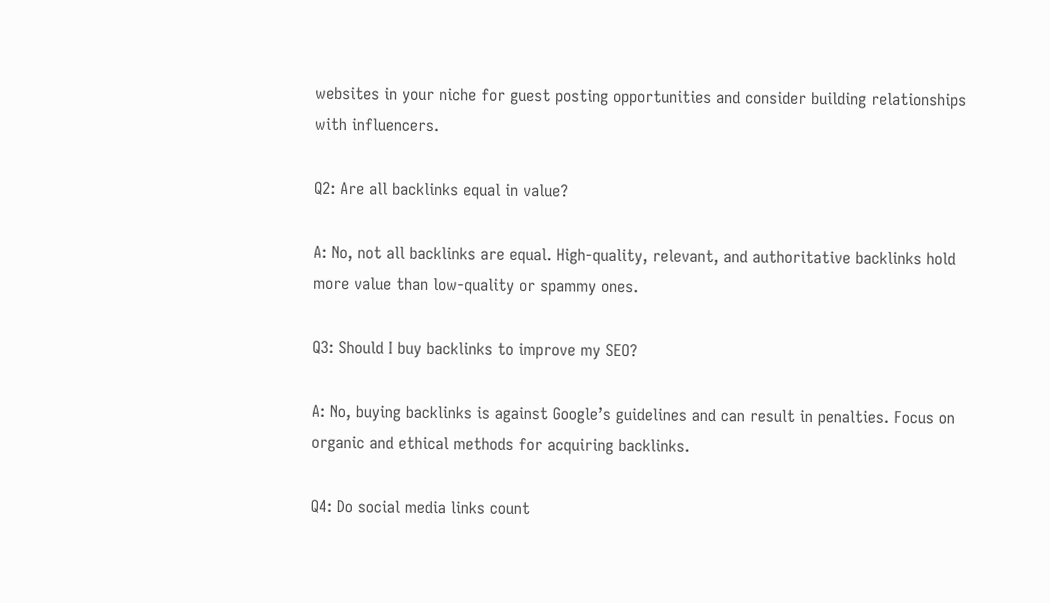websites in your niche for guest posting opportunities and consider building relationships with influencers.

Q2: Are all backlinks equal in value?

A: No, not all backlinks are equal. High-quality, relevant, and authoritative backlinks hold more value than low-quality or spammy ones.

Q3: Should I buy backlinks to improve my SEO?

A: No, buying backlinks is against Google’s guidelines and can result in penalties. Focus on organic and ethical methods for acquiring backlinks.

Q4: Do social media links count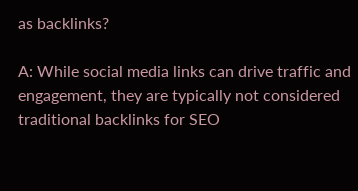as backlinks?

A: While social media links can drive traffic and engagement, they are typically not considered traditional backlinks for SEO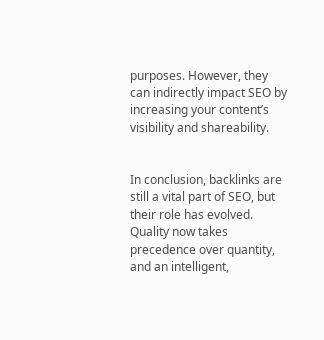purposes. However, they can indirectly impact SEO by increasing your content’s visibility and shareability.


In conclusion, backlinks are still a vital part of SEO, but their role has evolved. Quality now takes precedence over quantity, and an intelligent,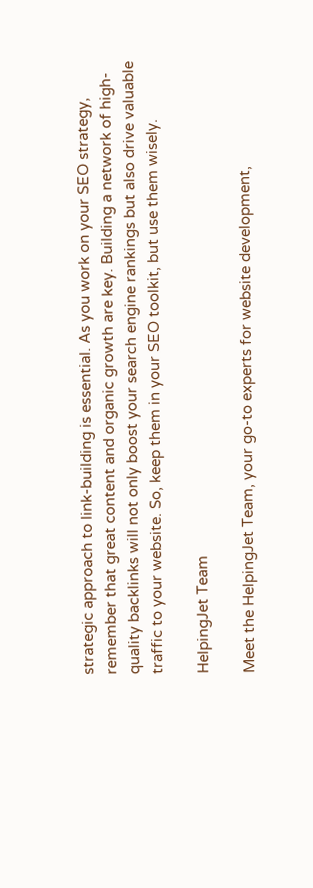strategic approach to link-building is essential. As you work on your SEO strategy, remember that great content and organic growth are key. Building a network of high-quality backlinks will not only boost your search engine rankings but also drive valuable traffic to your website. So, keep them in your SEO toolkit, but use them wisely.

HelpingJet Team

Meet the HelpingJet Team, your go-to experts for website development,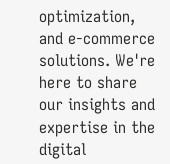optimization, and e-commerce solutions. We're here to share our insights and expertise in the digital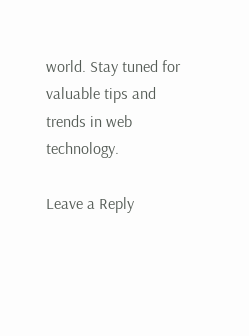world. Stay tuned for valuable tips and trends in web technology.

Leave a Reply